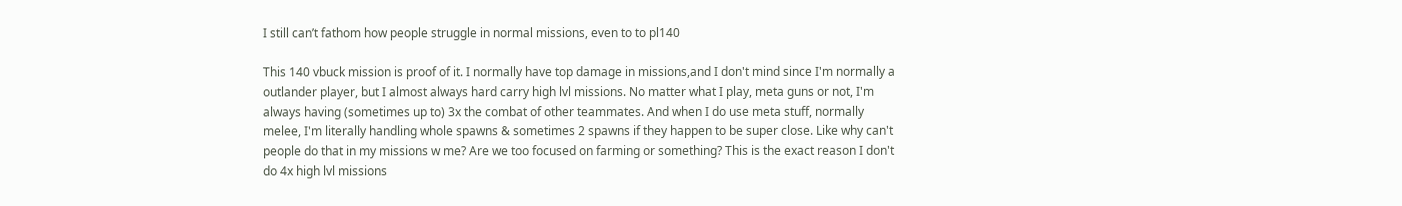I still can’t fathom how people struggle in normal missions, even to to pl140

This 140 vbuck mission is proof of it. I normally have top damage in missions,and I don't mind since I'm normally a outlander player, but I almost always hard carry high lvl missions. No matter what I play, meta guns or not, I'm always having (sometimes up to) 3x the combat of other teammates. And when I do use meta stuff, normally melee, I'm literally handling whole spawns & sometimes 2 spawns if they happen to be super close. Like why can't people do that in my missions w me? Are we too focused on farming or something? This is the exact reason I don't do 4x high lvl missions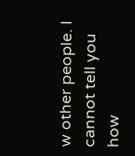w other people. I cannot tell you how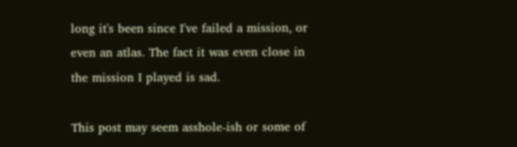long it's been since I've failed a mission, or even an atlas. The fact it was even close in the mission I played is sad.

This post may seem asshole-ish or some of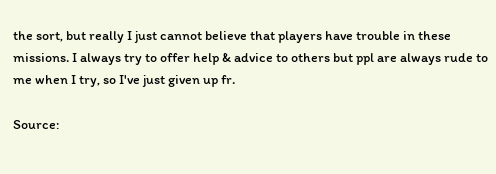the sort, but really I just cannot believe that players have trouble in these missions. I always try to offer help & advice to others but ppl are always rude to me when I try, so I've just given up fr.

Source: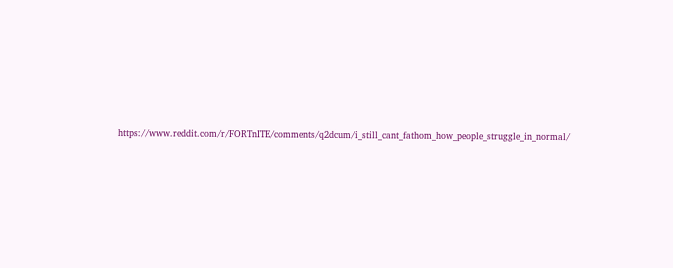https://www.reddit.com/r/FORTnITE/comments/q2dcum/i_still_cant_fathom_how_people_struggle_in_normal/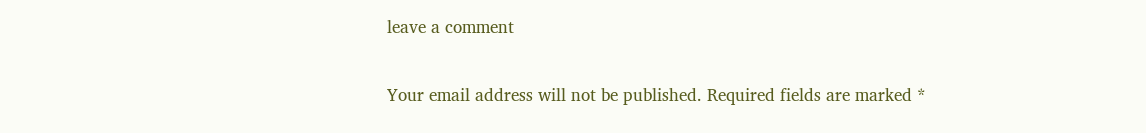leave a comment

Your email address will not be published. Required fields are marked *